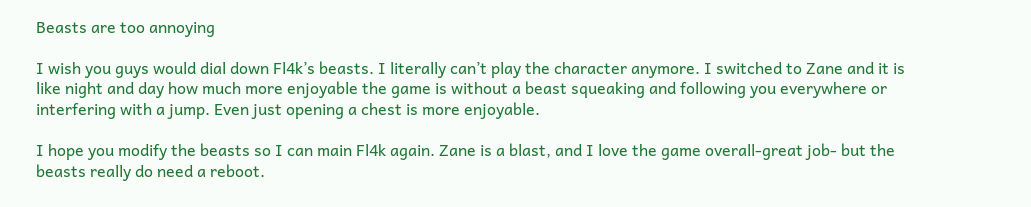Beasts are too annoying

I wish you guys would dial down Fl4k’s beasts. I literally can’t play the character anymore. I switched to Zane and it is like night and day how much more enjoyable the game is without a beast squeaking and following you everywhere or interfering with a jump. Even just opening a chest is more enjoyable.

I hope you modify the beasts so I can main Fl4k again. Zane is a blast, and I love the game overall-great job- but the beasts really do need a reboot.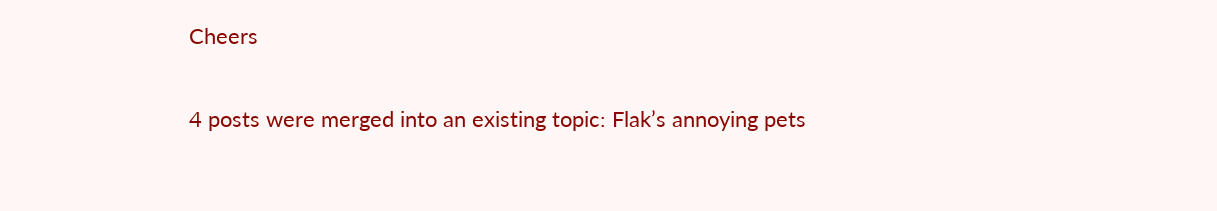Cheers

4 posts were merged into an existing topic: Flak’s annoying pets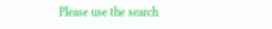Please use the search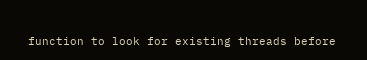function to look for existing threads before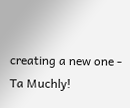creating a new one - Ta Muchly!